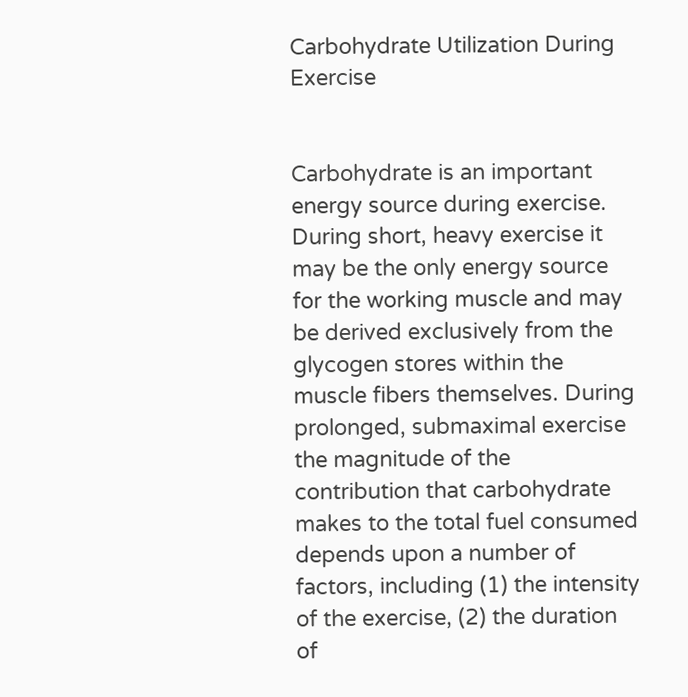Carbohydrate Utilization During Exercise


Carbohydrate is an important energy source during exercise. During short, heavy exercise it may be the only energy source for the working muscle and may be derived exclusively from the glycogen stores within the muscle fibers themselves. During prolonged, submaximal exercise the magnitude of the contribution that carbohydrate makes to the total fuel consumed depends upon a number of factors, including (1) the intensity of the exercise, (2) the duration of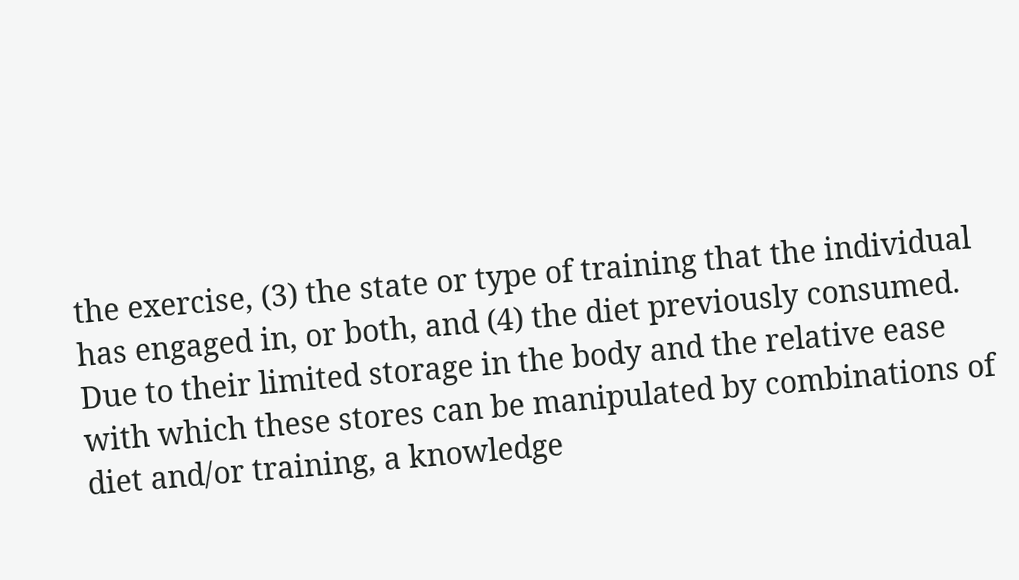the exercise, (3) the state or type of training that the individual has engaged in, or both, and (4) the diet previously consumed. Due to their limited storage in the body and the relative ease with which these stores can be manipulated by combinations of diet and/or training, a knowledge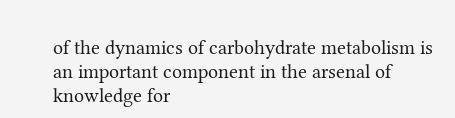of the dynamics of carbohydrate metabolism is an important component in the arsenal of knowledge for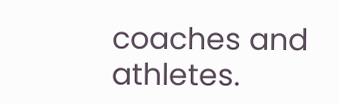coaches and athletes.